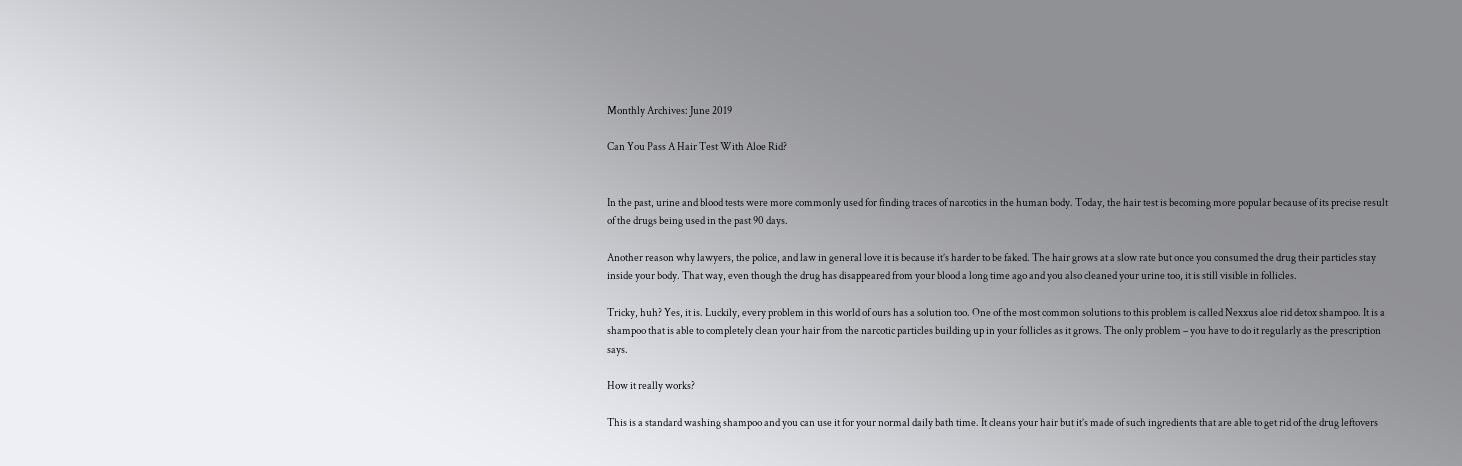Monthly Archives: June 2019

Can You Pass A Hair Test With Aloe Rid?


In the past, urine and blood tests were more commonly used for finding traces of narcotics in the human body. Today, the hair test is becoming more popular because of its precise result of the drugs being used in the past 90 days.

Another reason why lawyers, the police, and law in general love it is because it’s harder to be faked. The hair grows at a slow rate but once you consumed the drug their particles stay inside your body. That way, even though the drug has disappeared from your blood a long time ago and you also cleaned your urine too, it is still visible in follicles.

Tricky, huh? Yes, it is. Luckily, every problem in this world of ours has a solution too. One of the most common solutions to this problem is called Nexxus aloe rid detox shampoo. It is a shampoo that is able to completely clean your hair from the narcotic particles building up in your follicles as it grows. The only problem – you have to do it regularly as the prescription says.

How it really works?

This is a standard washing shampoo and you can use it for your normal daily bath time. It cleans your hair but it’s made of such ingredients that are able to get rid of the drug leftovers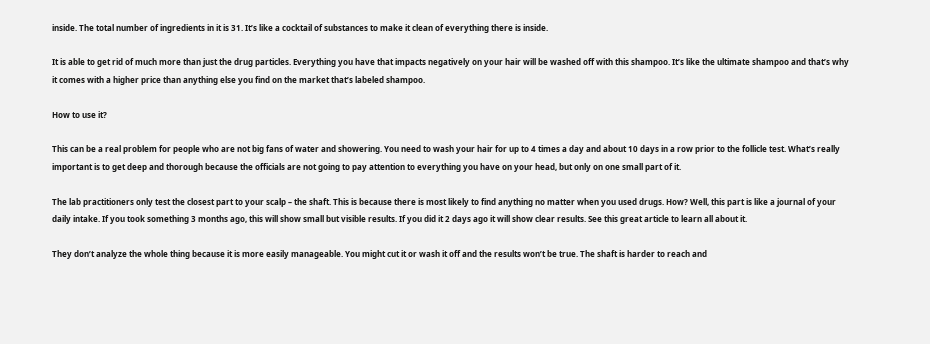inside. The total number of ingredients in it is 31. It’s like a cocktail of substances to make it clean of everything there is inside.

It is able to get rid of much more than just the drug particles. Everything you have that impacts negatively on your hair will be washed off with this shampoo. It’s like the ultimate shampoo and that’s why it comes with a higher price than anything else you find on the market that’s labeled shampoo.

How to use it?

This can be a real problem for people who are not big fans of water and showering. You need to wash your hair for up to 4 times a day and about 10 days in a row prior to the follicle test. What’s really important is to get deep and thorough because the officials are not going to pay attention to everything you have on your head, but only on one small part of it.

The lab practitioners only test the closest part to your scalp – the shaft. This is because there is most likely to find anything no matter when you used drugs. How? Well, this part is like a journal of your daily intake. If you took something 3 months ago, this will show small but visible results. If you did it 2 days ago it will show clear results. See this great article to learn all about it.

They don’t analyze the whole thing because it is more easily manageable. You might cut it or wash it off and the results won’t be true. The shaft is harder to reach and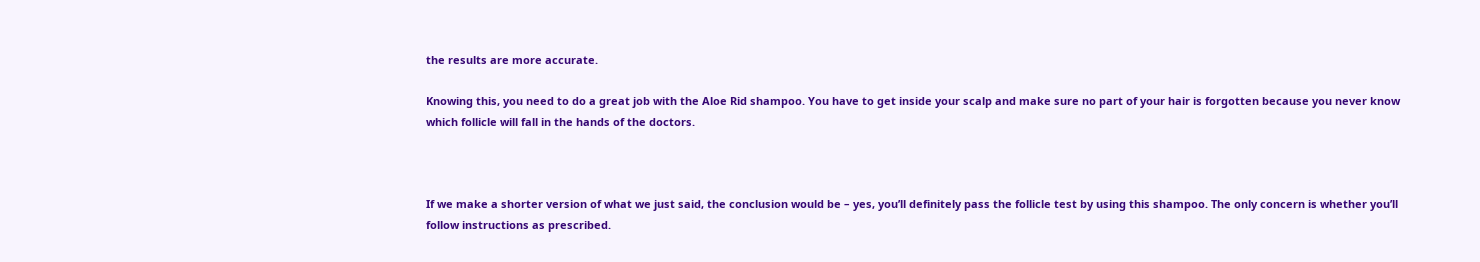the results are more accurate.

Knowing this, you need to do a great job with the Aloe Rid shampoo. You have to get inside your scalp and make sure no part of your hair is forgotten because you never know which follicle will fall in the hands of the doctors.



If we make a shorter version of what we just said, the conclusion would be – yes, you’ll definitely pass the follicle test by using this shampoo. The only concern is whether you’ll follow instructions as prescribed.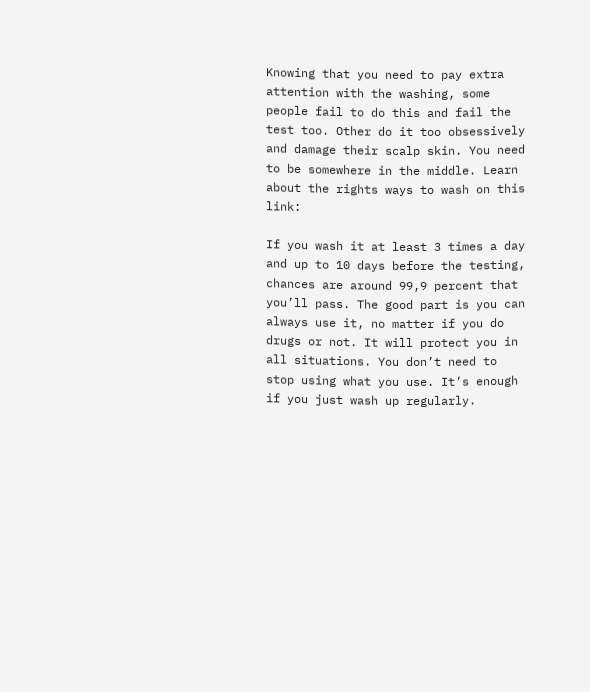Knowing that you need to pay extra attention with the washing, some people fail to do this and fail the test too. Other do it too obsessively and damage their scalp skin. You need to be somewhere in the middle. Learn about the rights ways to wash on this link:

If you wash it at least 3 times a day and up to 10 days before the testing, chances are around 99,9 percent that you’ll pass. The good part is you can always use it, no matter if you do drugs or not. It will protect you in all situations. You don’t need to stop using what you use. It’s enough if you just wash up regularly.